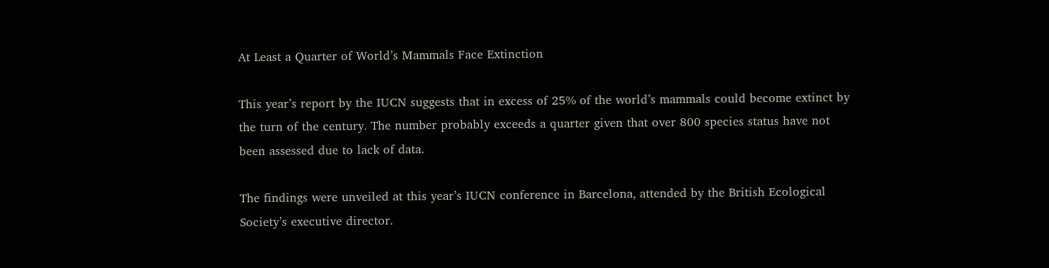At Least a Quarter of World’s Mammals Face Extinction

This year’s report by the IUCN suggests that in excess of 25% of the world’s mammals could become extinct by the turn of the century. The number probably exceeds a quarter given that over 800 species status have not been assessed due to lack of data.

The findings were unveiled at this year’s IUCN conference in Barcelona, attended by the British Ecological Society’s executive director.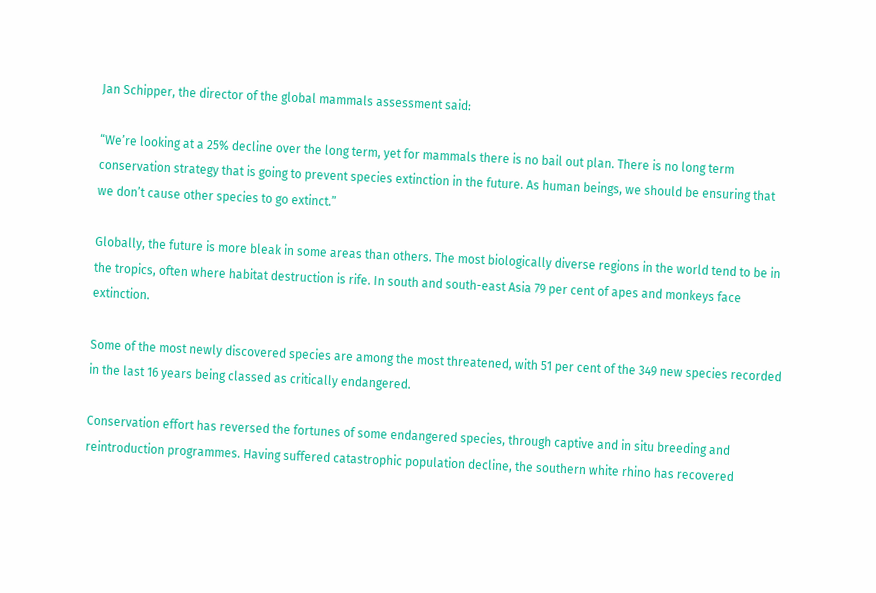Jan Schipper, the director of the global mammals assessment said:

“We’re looking at a 25% decline over the long term, yet for mammals there is no bail out plan. There is no long term conservation strategy that is going to prevent species extinction in the future. As human beings, we should be ensuring that we don’t cause other species to go extinct.”

Globally, the future is more bleak in some areas than others. The most biologically diverse regions in the world tend to be in the tropics, often where habitat destruction is rife. In south and south-east Asia 79 per cent of apes and monkeys face extinction.

Some of the most newly discovered species are among the most threatened, with 51 per cent of the 349 new species recorded in the last 16 years being classed as critically endangered.

Conservation effort has reversed the fortunes of some endangered species, through captive and in situ breeding and reintroduction programmes. Having suffered catastrophic population decline, the southern white rhino has recovered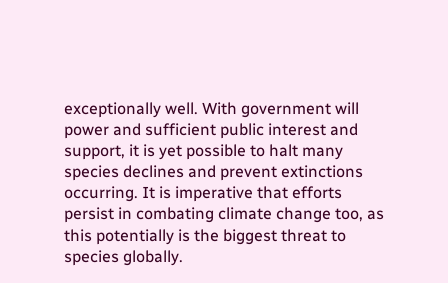exceptionally well. With government will power and sufficient public interest and support, it is yet possible to halt many species declines and prevent extinctions occurring. It is imperative that efforts persist in combating climate change too, as this potentially is the biggest threat to species globally.